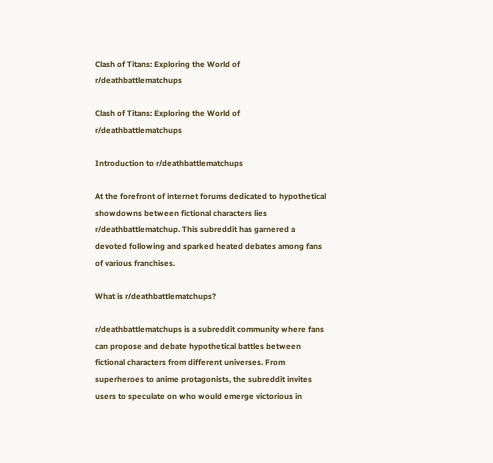Clash of Titans: Exploring the World of r/deathbattlematchups

Clash of Titans: Exploring the World of r/deathbattlematchups

Introduction to r/deathbattlematchups

At the forefront of internet forums dedicated to hypothetical showdowns between fictional characters lies r/deathbattlematchup. This subreddit has garnered a devoted following and sparked heated debates among fans of various franchises.

What is r/deathbattlematchups?

r/deathbattlematchups is a subreddit community where fans can propose and debate hypothetical battles between fictional characters from different universes. From superheroes to anime protagonists, the subreddit invites users to speculate on who would emerge victorious in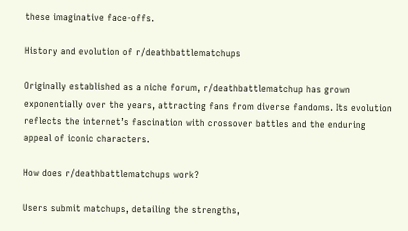these imaginative face-offs.

History and evolution of r/deathbattlematchups

Originally established as a niche forum, r/deathbattlematchup has grown exponentially over the years, attracting fans from diverse fandoms. Its evolution reflects the internet’s fascination with crossover battles and the enduring appeal of iconic characters.

How does r/deathbattlematchups work?

Users submit matchups, detailing the strengths,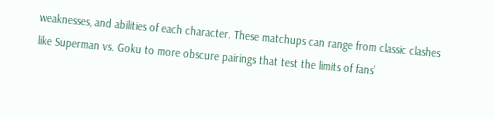weaknesses, and abilities of each character. These matchups can range from classic clashes like Superman vs. Goku to more obscure pairings that test the limits of fans’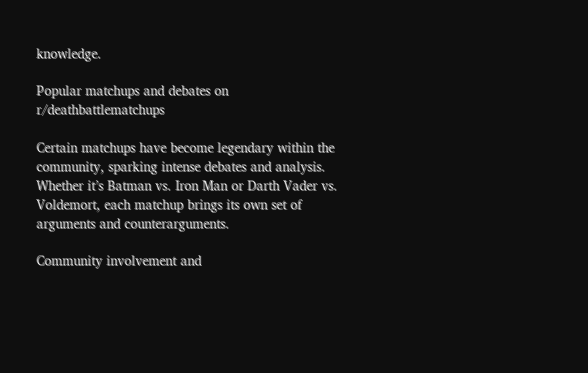knowledge.

Popular matchups and debates on r/deathbattlematchups

Certain matchups have become legendary within the community, sparking intense debates and analysis. Whether it’s Batman vs. Iron Man or Darth Vader vs. Voldemort, each matchup brings its own set of arguments and counterarguments.

Community involvement and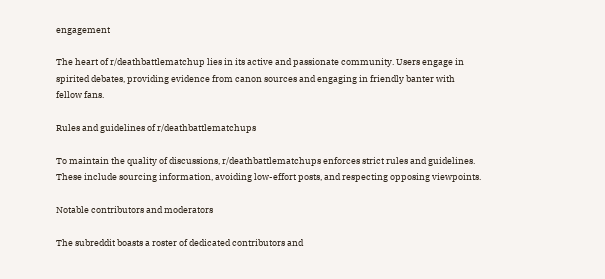engagement

The heart of r/deathbattlematchup lies in its active and passionate community. Users engage in spirited debates, providing evidence from canon sources and engaging in friendly banter with fellow fans.

Rules and guidelines of r/deathbattlematchups

To maintain the quality of discussions, r/deathbattlematchups enforces strict rules and guidelines. These include sourcing information, avoiding low-effort posts, and respecting opposing viewpoints.

Notable contributors and moderators

The subreddit boasts a roster of dedicated contributors and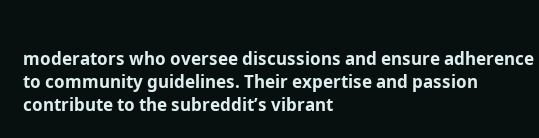moderators who oversee discussions and ensure adherence to community guidelines. Their expertise and passion contribute to the subreddit’s vibrant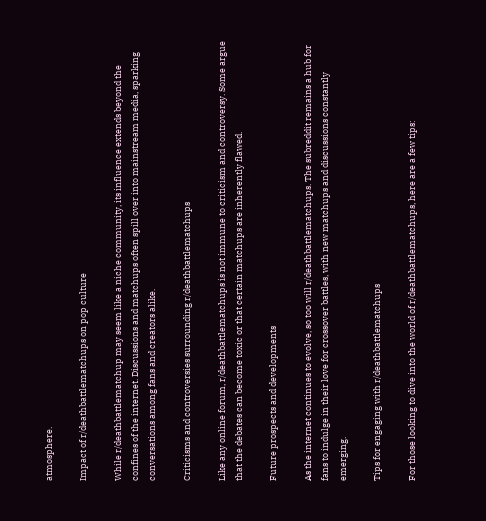atmosphere.

Impact of r/deathbattlematchups on pop culture

While r/deathbattlematchup may seem like a niche community, its influence extends beyond the confines of the internet. Discussions and matchups often spill over into mainstream media, sparking conversations among fans and creators alike.

Criticisms and controversies surrounding r/deathbattlematchups

Like any online forum, r/deathbattlematchups is not immune to criticism and controversy. Some argue that the debates can become toxic or that certain matchups are inherently flawed.

Future prospects and developments

As the internet continues to evolve, so too will r/deathbattlematchups. The subreddit remains a hub for fans to indulge in their love for crossover battles, with new matchups and discussions constantly emerging.

Tips for engaging with r/deathbattlematchups

For those looking to dive into the world of r/deathbattlematchups, here are a few tips: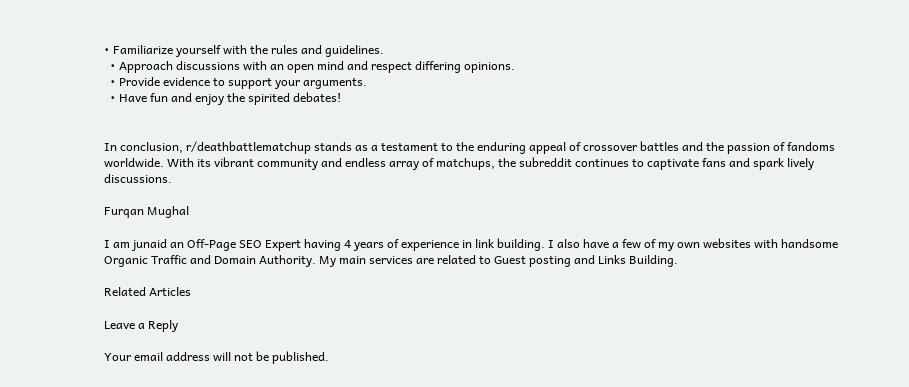• Familiarize yourself with the rules and guidelines.
  • Approach discussions with an open mind and respect differing opinions.
  • Provide evidence to support your arguments.
  • Have fun and enjoy the spirited debates!


In conclusion, r/deathbattlematchup stands as a testament to the enduring appeal of crossover battles and the passion of fandoms worldwide. With its vibrant community and endless array of matchups, the subreddit continues to captivate fans and spark lively discussions.

Furqan Mughal

I am junaid an Off-Page SEO Expert having 4 years of experience in link building. I also have a few of my own websites with handsome Organic Traffic and Domain Authority. My main services are related to Guest posting and Links Building.

Related Articles

Leave a Reply

Your email address will not be published.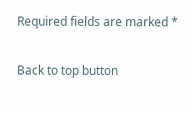Required fields are marked *

Back to top button